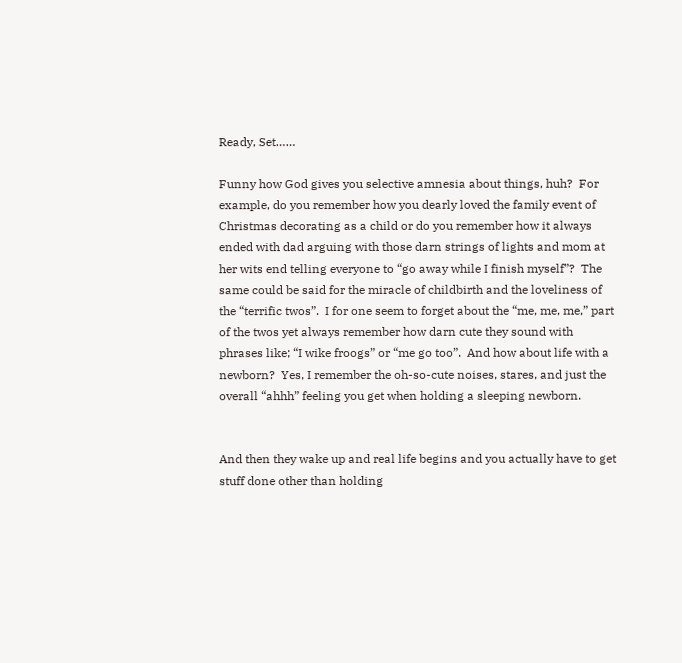Ready, Set……

Funny how God gives you selective amnesia about things, huh?  For example, do you remember how you dearly loved the family event of Christmas decorating as a child or do you remember how it always ended with dad arguing with those darn strings of lights and mom at her wits end telling everyone to “go away while I finish myself”?  The same could be said for the miracle of childbirth and the loveliness of the “terrific twos”.  I for one seem to forget about the “me, me, me,” part of the twos yet always remember how darn cute they sound with phrases like; “I wike froogs” or “me go too”.  And how about life with a newborn?  Yes, I remember the oh-so-cute noises, stares, and just the overall “ahhh” feeling you get when holding a sleeping newborn.


And then they wake up and real life begins and you actually have to get stuff done other than holding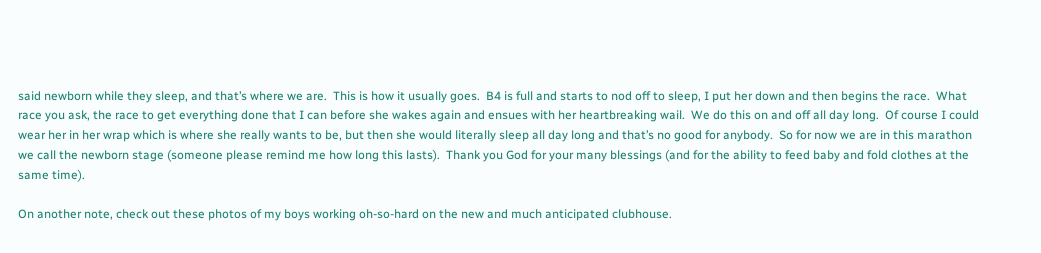said newborn while they sleep, and that’s where we are.  This is how it usually goes.  B4 is full and starts to nod off to sleep, I put her down and then begins the race.  What race you ask, the race to get everything done that I can before she wakes again and ensues with her heartbreaking wail.  We do this on and off all day long.  Of course I could wear her in her wrap which is where she really wants to be, but then she would literally sleep all day long and that’s no good for anybody.  So for now we are in this marathon we call the newborn stage (someone please remind me how long this lasts).  Thank you God for your many blessings (and for the ability to feed baby and fold clothes at the same time).

On another note, check out these photos of my boys working oh-so-hard on the new and much anticipated clubhouse.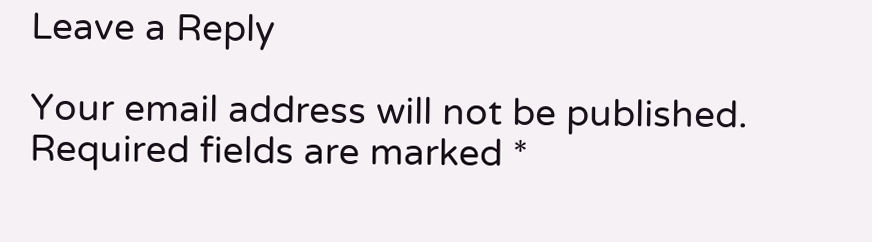Leave a Reply

Your email address will not be published. Required fields are marked *